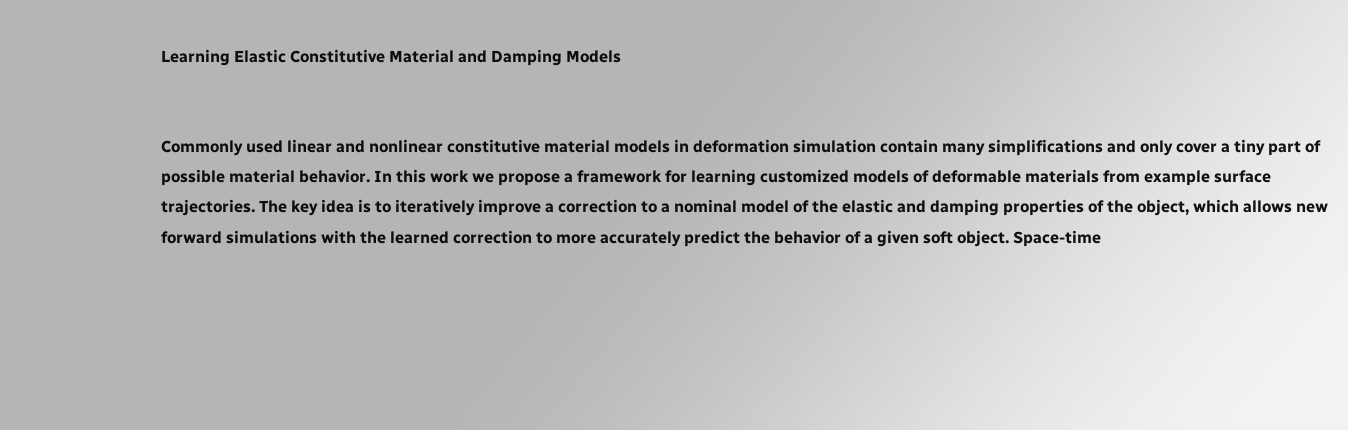Learning Elastic Constitutive Material and Damping Models


Commonly used linear and nonlinear constitutive material models in deformation simulation contain many simplifications and only cover a tiny part of possible material behavior. In this work we propose a framework for learning customized models of deformable materials from example surface trajectories. The key idea is to iteratively improve a correction to a nominal model of the elastic and damping properties of the object, which allows new forward simulations with the learned correction to more accurately predict the behavior of a given soft object. Space-time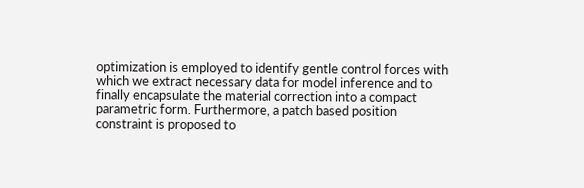optimization is employed to identify gentle control forces with which we extract necessary data for model inference and to finally encapsulate the material correction into a compact parametric form. Furthermore, a patch based position constraint is proposed to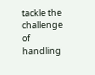tackle the challenge of handling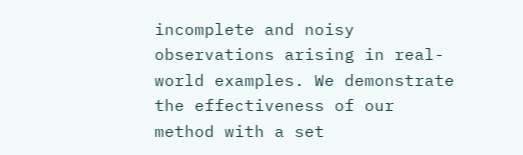incomplete and noisy observations arising in real-world examples. We demonstrate the effectiveness of our method with a set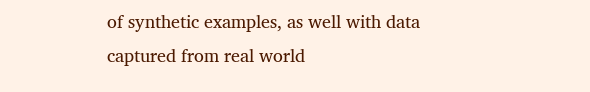of synthetic examples, as well with data captured from real world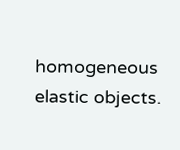homogeneous elastic objects.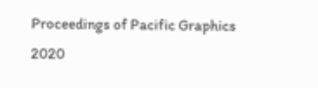Proceedings of Pacific Graphics 2020